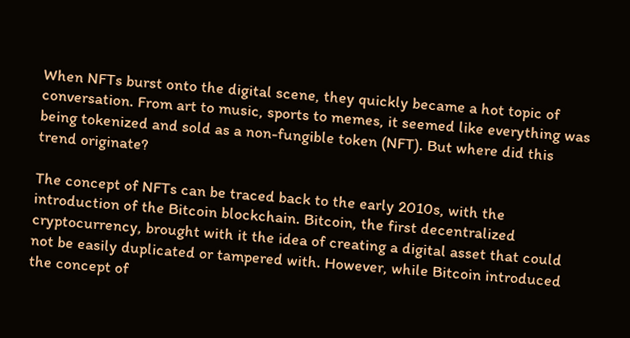When NFTs burst onto the digital scene, they quickly became a hot topic of conversation. From art to music, sports to memes, it seemed like everything was being tokenized and sold as a non-fungible token (NFT). But where did this trend originate?

The concept of NFTs can be traced back to the early 2010s, with the introduction of the Bitcoin blockchain. Bitcoin, the first decentralized cryptocurrency, brought with it the idea of creating a digital asset that could not be easily duplicated or tampered with. However, while Bitcoin introduced the concept of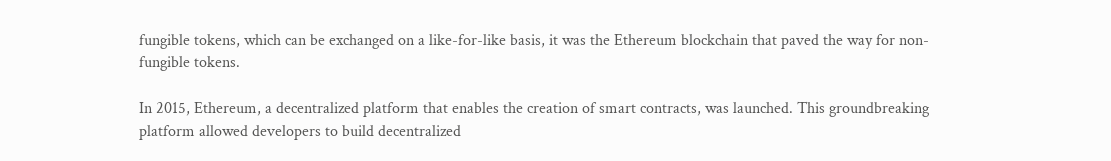fungible tokens, which can be exchanged on a like-for-like basis, it was the Ethereum blockchain that paved the way for non-fungible tokens.

In 2015, Ethereum, a decentralized platform that enables the creation of smart contracts, was launched. This groundbreaking platform allowed developers to build decentralized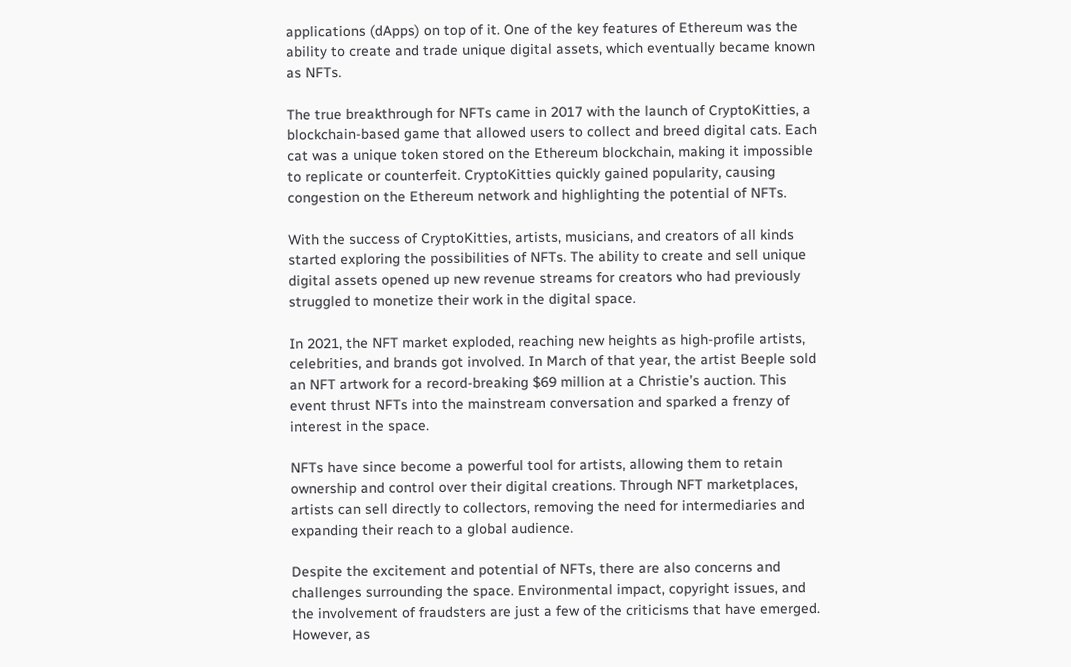applications (dApps) on top of it. One of the key features of Ethereum was the ability to create and trade unique digital assets, which eventually became known as NFTs.

The true breakthrough for NFTs came in 2017 with the launch of CryptoKitties, a blockchain-based game that allowed users to collect and breed digital cats. Each cat was a unique token stored on the Ethereum blockchain, making it impossible to replicate or counterfeit. CryptoKitties quickly gained popularity, causing congestion on the Ethereum network and highlighting the potential of NFTs.

With the success of CryptoKitties, artists, musicians, and creators of all kinds started exploring the possibilities of NFTs. The ability to create and sell unique digital assets opened up new revenue streams for creators who had previously struggled to monetize their work in the digital space.

In 2021, the NFT market exploded, reaching new heights as high-profile artists, celebrities, and brands got involved. In March of that year, the artist Beeple sold an NFT artwork for a record-breaking $69 million at a Christie’s auction. This event thrust NFTs into the mainstream conversation and sparked a frenzy of interest in the space.

NFTs have since become a powerful tool for artists, allowing them to retain ownership and control over their digital creations. Through NFT marketplaces, artists can sell directly to collectors, removing the need for intermediaries and expanding their reach to a global audience.

Despite the excitement and potential of NFTs, there are also concerns and challenges surrounding the space. Environmental impact, copyright issues, and the involvement of fraudsters are just a few of the criticisms that have emerged. However, as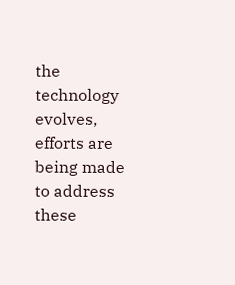the technology evolves, efforts are being made to address these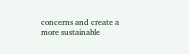concerns and create a more sustainable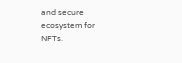and secure ecosystem for NFTs.